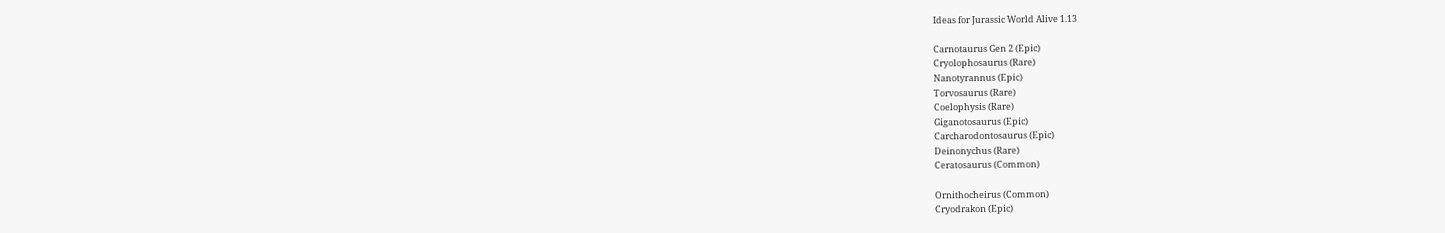Ideas for Jurassic World Alive 1.13

Carnotaurus Gen 2 (Epic)
Cryolophosaurus (Rare)
Nanotyrannus (Epic)
Torvosaurus (Rare)
Coelophysis (Rare)
Giganotosaurus (Epic)
Carcharodontosaurus (Epic)
Deinonychus (Rare)
Ceratosaurus (Common)

Ornithocheirus (Common)
Cryodrakon (Epic)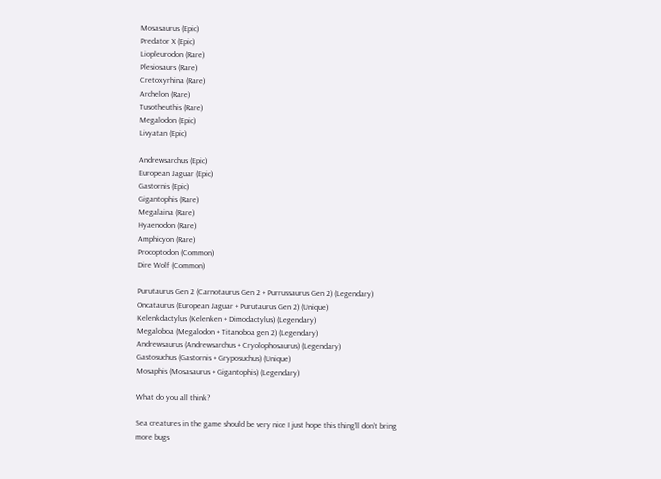Mosasaurus (Epic)
Predator X (Epic)
Liopleurodon (Rare)
Plesiosaurs (Rare)
Cretoxyrhina (Rare)
Archelon (Rare)
Tusotheuthis (Rare)
Megalodon (Epic)
Livyatan (Epic)

Andrewsarchus (Epic)
European Jaguar (Epic)
Gastornis (Epic)
Gigantophis (Rare)
Megalaina (Rare)
Hyaenodon (Rare)
Amphicyon (Rare)
Procoptodon (Common)
Dire Wolf (Common)

Purutaurus Gen 2 (Carnotaurus Gen 2 + Purrussaurus Gen 2) (Legendary)
Oncataurus (European Jaguar + Purutaurus Gen 2) (Unique)
Kelenkdactylus (Kelenken + Dimodactylus) (Legendary)
Megaloboa (Megalodon + Titanoboa gen 2) (Legendary)
Andrewsaurus (Andrewsarchus + Cryolophosaurus) (Legendary)
Gastosuchus (Gastornis + Gryposuchus) (Unique)
Mosaphis (Mosasaurus + Gigantophis) (Legendary)

What do you all think?

Sea creatures in the game should be very nice I just hope this thing’ll don’t bring more bugs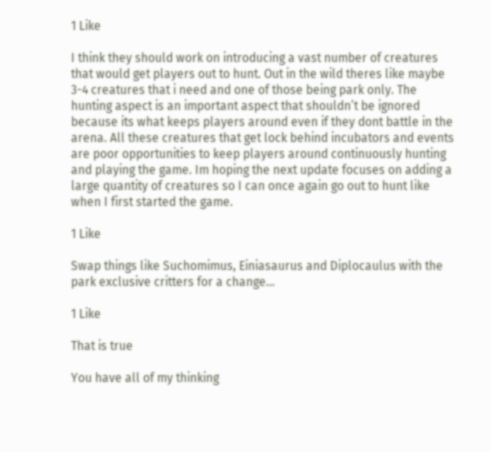1 Like

I think they should work on introducing a vast number of creatures that would get players out to hunt. Out in the wild theres like maybe 3-4 creatures that i need and one of those being park only. The hunting aspect is an important aspect that shouldn’t be ignored because its what keeps players around even if they dont battle in the arena. All these creatures that get lock behind incubators and events are poor opportunities to keep players around continuously hunting and playing the game. Im hoping the next update focuses on adding a large quantity of creatures so I can once again go out to hunt like when I first started the game.

1 Like

Swap things like Suchomimus, Einiasaurus and Diplocaulus with the park exclusive critters for a change…

1 Like

That is true

You have all of my thinking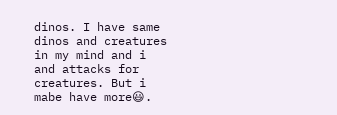dinos. I have same dinos and creatures in my mind and i and attacks for creatures. But i mabe have more😃.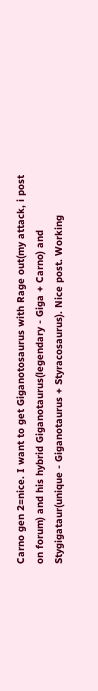Carno gen 2=nice. I want to get Giganotosaurus with Rage out(my attack, i post on forum) and his hybrid Giganotaurus(legendary - Giga + Carno) and Stygigataur(unique - Giganotaurus + Styracosaurus). Nice post. Working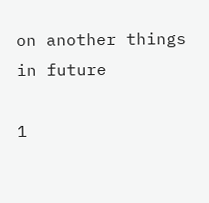on another things in future

1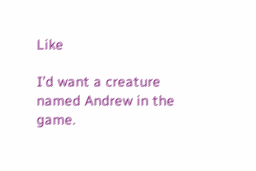Like

I’d want a creature named Andrew in the game.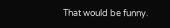That would be funny.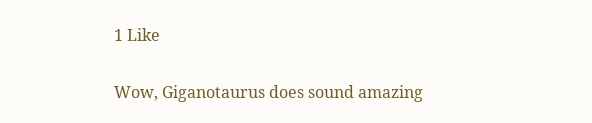1 Like

Wow, Giganotaurus does sound amazing